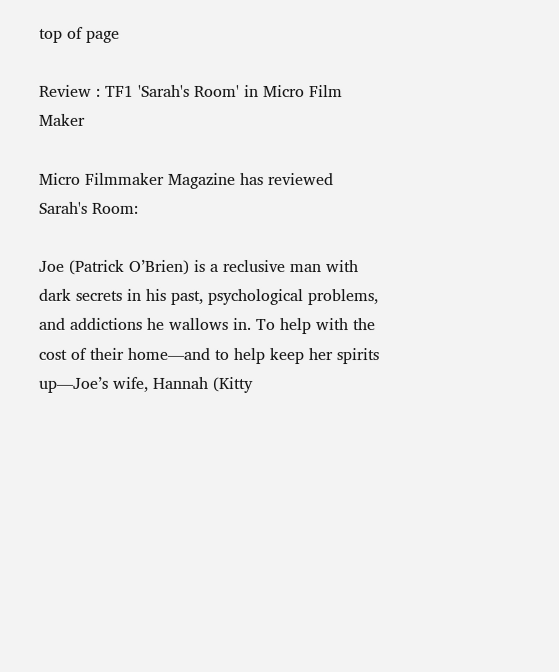top of page

Review : TF1 'Sarah's Room' in Micro Film Maker

Micro Filmmaker Magazine has reviewed Sarah's Room:

Joe (Patrick O’Brien) is a reclusive man with dark secrets in his past, psychological problems, and addictions he wallows in. To help with the cost of their home—and to help keep her spirits up—Joe’s wife, Hannah (Kitty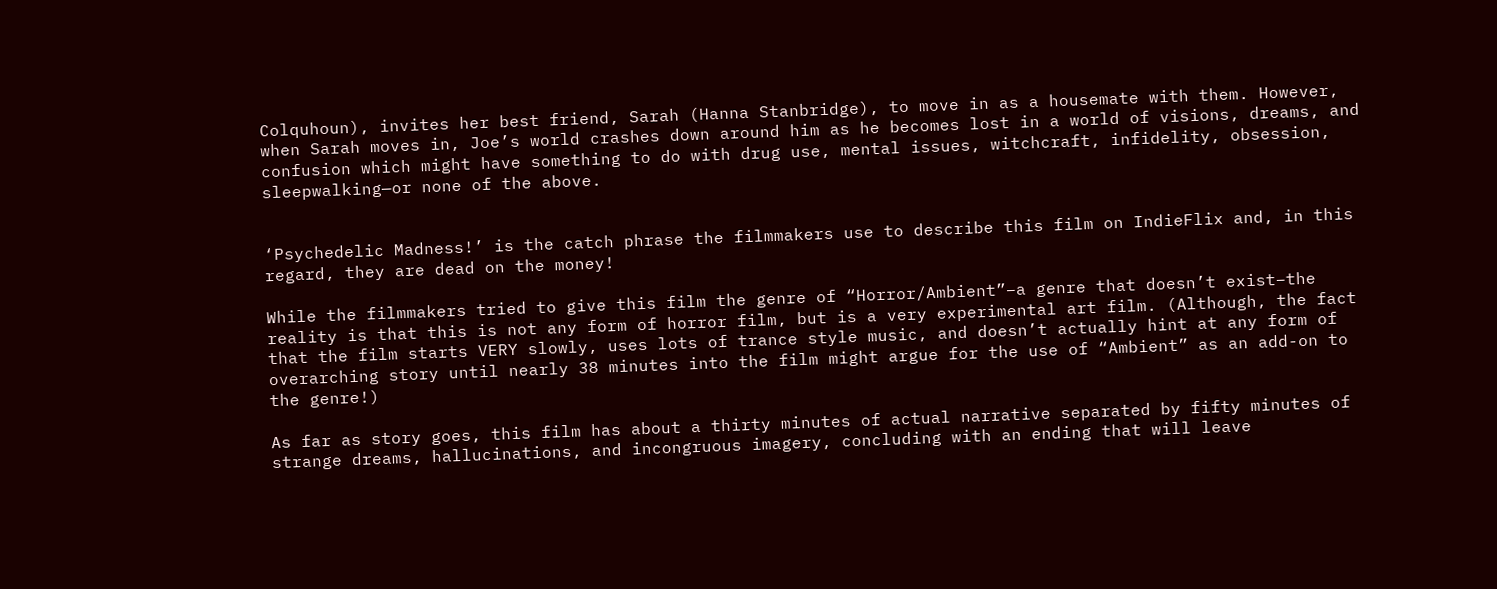Colquhoun), invites her best friend, Sarah (Hanna Stanbridge), to move in as a housemate with them. However, when Sarah moves in, Joe’s world crashes down around him as he becomes lost in a world of visions, dreams, and confusion which might have something to do with drug use, mental issues, witchcraft, infidelity, obsession, sleepwalking—or none of the above.


‘Psychedelic Madness!’ is the catch phrase the filmmakers use to describe this film on IndieFlix and, in this regard, they are dead on the money!

While the filmmakers tried to give this film the genre of “Horror/Ambient”–a genre that doesn’t exist–the reality is that this is not any form of horror film, but is a very experimental art film. (Although, the fact that the film starts VERY slowly, uses lots of trance style music, and doesn’t actually hint at any form of overarching story until nearly 38 minutes into the film might argue for the use of “Ambient” as an add-on to the genre!)

As far as story goes, this film has about a thirty minutes of actual narrative separated by fifty minutes of strange dreams, hallucinations, and incongruous imagery, concluding with an ending that will leave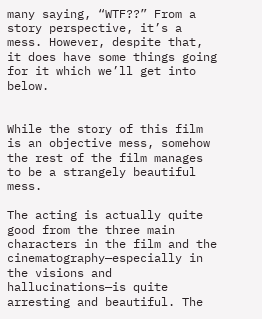many saying, “WTF??” From a story perspective, it’s a mess. However, despite that, it does have some things going for it which we’ll get into below.


While the story of this film is an objective mess, somehow the rest of the film manages to be a strangely beautiful mess.

The acting is actually quite good from the three main characters in the film and the cinematography—especially in the visions and hallucinations—is quite arresting and beautiful. The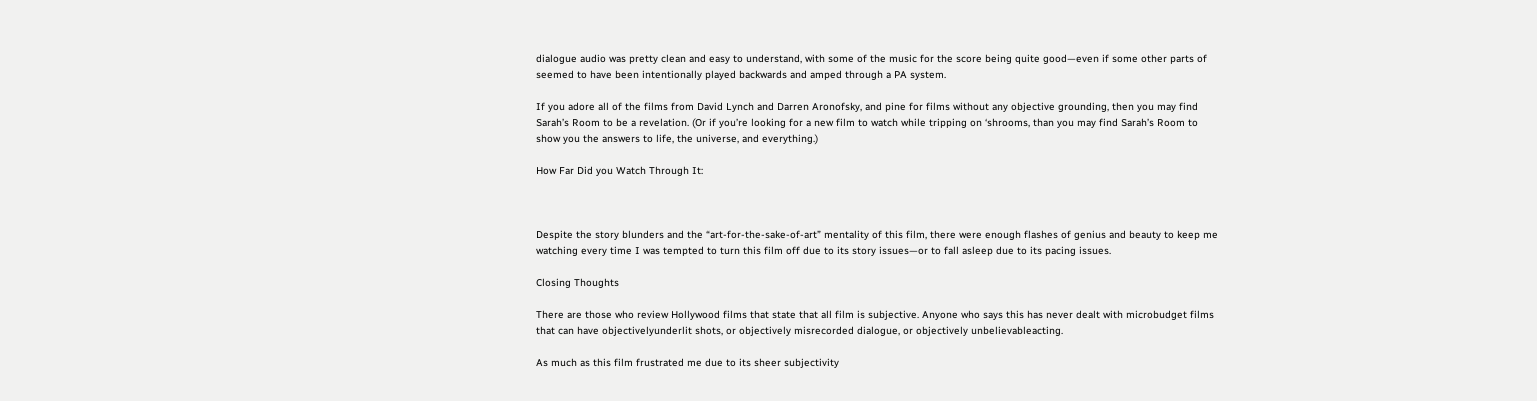dialogue audio was pretty clean and easy to understand, with some of the music for the score being quite good—even if some other parts of seemed to have been intentionally played backwards and amped through a PA system.

If you adore all of the films from David Lynch and Darren Aronofsky, and pine for films without any objective grounding, then you may find Sarah’s Room to be a revelation. (Or if you’re looking for a new film to watch while tripping on ‘shrooms, than you may find Sarah’s Room to show you the answers to life, the universe, and everything.)

How Far Did you Watch Through It:



Despite the story blunders and the “art-for-the-sake-of-art” mentality of this film, there were enough flashes of genius and beauty to keep me watching every time I was tempted to turn this film off due to its story issues—or to fall asleep due to its pacing issues.

Closing Thoughts

There are those who review Hollywood films that state that all film is subjective. Anyone who says this has never dealt with microbudget films that can have objectivelyunderlit shots, or objectively misrecorded dialogue, or objectively unbelievableacting.

As much as this film frustrated me due to its sheer subjectivity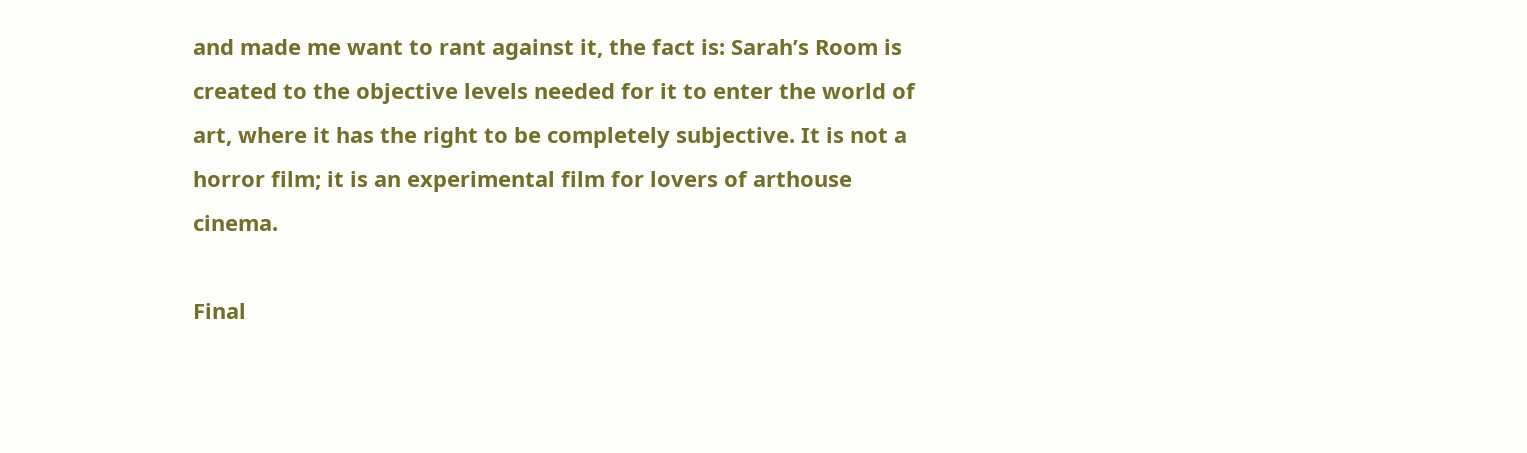and made me want to rant against it, the fact is: Sarah’s Room is created to the objective levels needed for it to enter the world of art, where it has the right to be completely subjective. It is not a horror film; it is an experimental film for lovers of arthouse cinema.

Final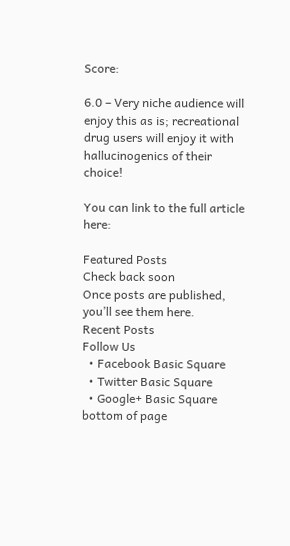Score:

6.0 – Very niche audience will enjoy this as is; recreational drug users will enjoy it with hallucinogenics of their choice!

You can link to the full article here:

Featured Posts
Check back soon
Once posts are published, you’ll see them here.
Recent Posts
Follow Us
  • Facebook Basic Square
  • Twitter Basic Square
  • Google+ Basic Square
bottom of page